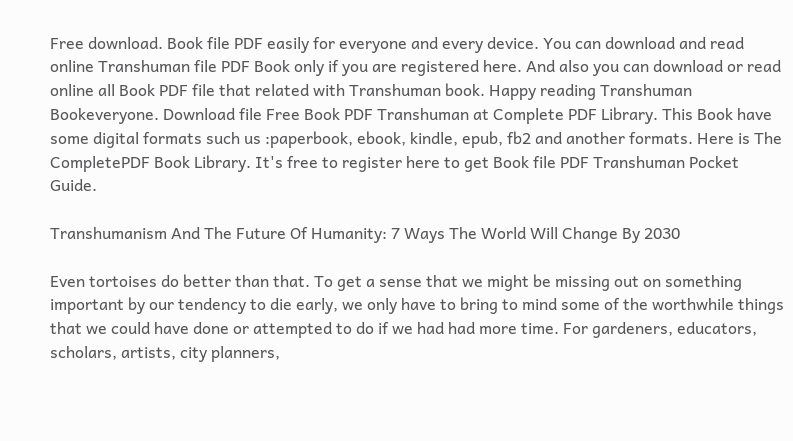Free download. Book file PDF easily for everyone and every device. You can download and read online Transhuman file PDF Book only if you are registered here. And also you can download or read online all Book PDF file that related with Transhuman book. Happy reading Transhuman Bookeveryone. Download file Free Book PDF Transhuman at Complete PDF Library. This Book have some digital formats such us :paperbook, ebook, kindle, epub, fb2 and another formats. Here is The CompletePDF Book Library. It's free to register here to get Book file PDF Transhuman Pocket Guide.

Transhumanism And The Future Of Humanity: 7 Ways The World Will Change By 2030

Even tortoises do better than that. To get a sense that we might be missing out on something important by our tendency to die early, we only have to bring to mind some of the worthwhile things that we could have done or attempted to do if we had had more time. For gardeners, educators, scholars, artists, city planners,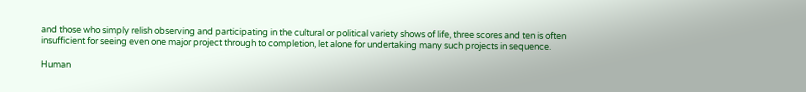and those who simply relish observing and participating in the cultural or political variety shows of life, three scores and ten is often insufficient for seeing even one major project through to completion, let alone for undertaking many such projects in sequence.

Human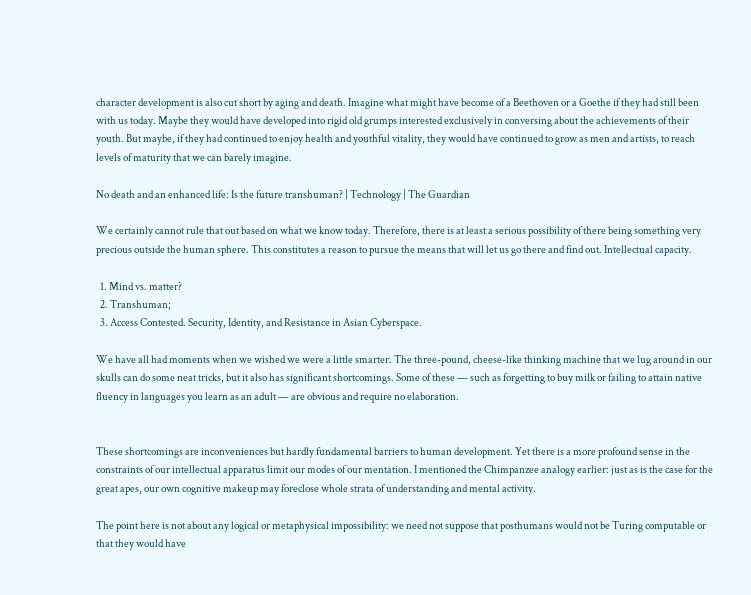character development is also cut short by aging and death. Imagine what might have become of a Beethoven or a Goethe if they had still been with us today. Maybe they would have developed into rigid old grumps interested exclusively in conversing about the achievements of their youth. But maybe, if they had continued to enjoy health and youthful vitality, they would have continued to grow as men and artists, to reach levels of maturity that we can barely imagine.

No death and an enhanced life: Is the future transhuman? | Technology | The Guardian

We certainly cannot rule that out based on what we know today. Therefore, there is at least a serious possibility of there being something very precious outside the human sphere. This constitutes a reason to pursue the means that will let us go there and find out. Intellectual capacity.

  1. Mind vs. matter?
  2. Transhuman;
  3. Access Contested. Security, Identity, and Resistance in Asian Cyberspace.

We have all had moments when we wished we were a little smarter. The three-pound, cheese-like thinking machine that we lug around in our skulls can do some neat tricks, but it also has significant shortcomings. Some of these — such as forgetting to buy milk or failing to attain native fluency in languages you learn as an adult — are obvious and require no elaboration.


These shortcomings are inconveniences but hardly fundamental barriers to human development. Yet there is a more profound sense in the constraints of our intellectual apparatus limit our modes of our mentation. I mentioned the Chimpanzee analogy earlier: just as is the case for the great apes, our own cognitive makeup may foreclose whole strata of understanding and mental activity.

The point here is not about any logical or metaphysical impossibility: we need not suppose that posthumans would not be Turing computable or that they would have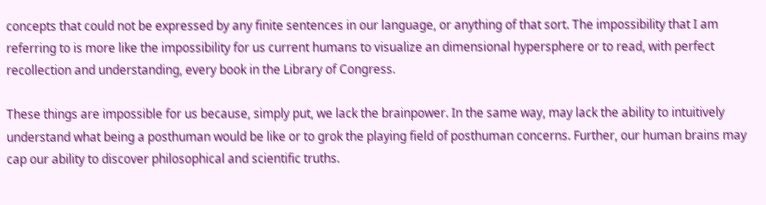concepts that could not be expressed by any finite sentences in our language, or anything of that sort. The impossibility that I am referring to is more like the impossibility for us current humans to visualize an dimensional hypersphere or to read, with perfect recollection and understanding, every book in the Library of Congress.

These things are impossible for us because, simply put, we lack the brainpower. In the same way, may lack the ability to intuitively understand what being a posthuman would be like or to grok the playing field of posthuman concerns. Further, our human brains may cap our ability to discover philosophical and scientific truths.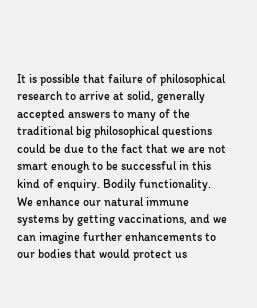It is possible that failure of philosophical research to arrive at solid, generally accepted answers to many of the traditional big philosophical questions could be due to the fact that we are not smart enough to be successful in this kind of enquiry. Bodily functionality. We enhance our natural immune systems by getting vaccinations, and we can imagine further enhancements to our bodies that would protect us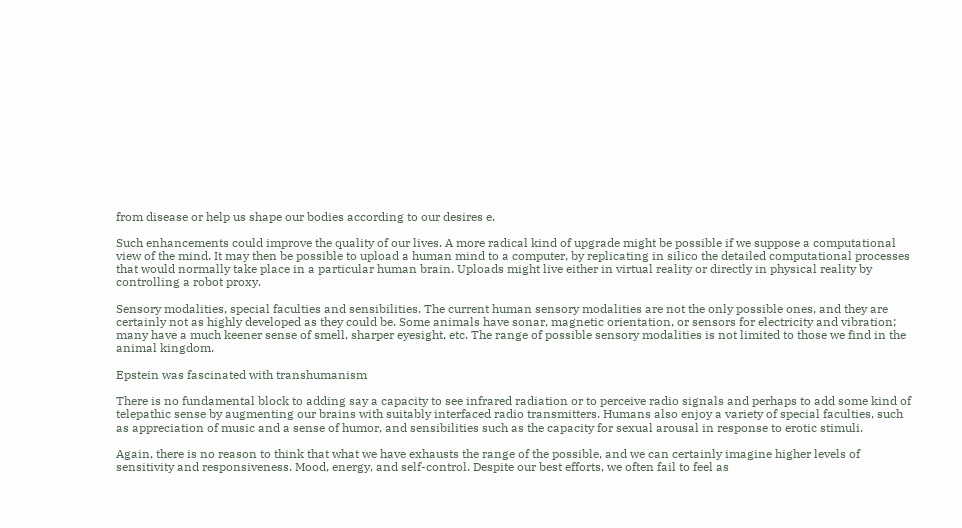from disease or help us shape our bodies according to our desires e.

Such enhancements could improve the quality of our lives. A more radical kind of upgrade might be possible if we suppose a computational view of the mind. It may then be possible to upload a human mind to a computer, by replicating in silico the detailed computational processes that would normally take place in a particular human brain. Uploads might live either in virtual reality or directly in physical reality by controlling a robot proxy.

Sensory modalities, special faculties and sensibilities. The current human sensory modalities are not the only possible ones, and they are certainly not as highly developed as they could be. Some animals have sonar, magnetic orientation, or sensors for electricity and vibration; many have a much keener sense of smell, sharper eyesight, etc. The range of possible sensory modalities is not limited to those we find in the animal kingdom.

Epstein was fascinated with transhumanism

There is no fundamental block to adding say a capacity to see infrared radiation or to perceive radio signals and perhaps to add some kind of telepathic sense by augmenting our brains with suitably interfaced radio transmitters. Humans also enjoy a variety of special faculties, such as appreciation of music and a sense of humor, and sensibilities such as the capacity for sexual arousal in response to erotic stimuli.

Again, there is no reason to think that what we have exhausts the range of the possible, and we can certainly imagine higher levels of sensitivity and responsiveness. Mood, energy, and self-control. Despite our best efforts, we often fail to feel as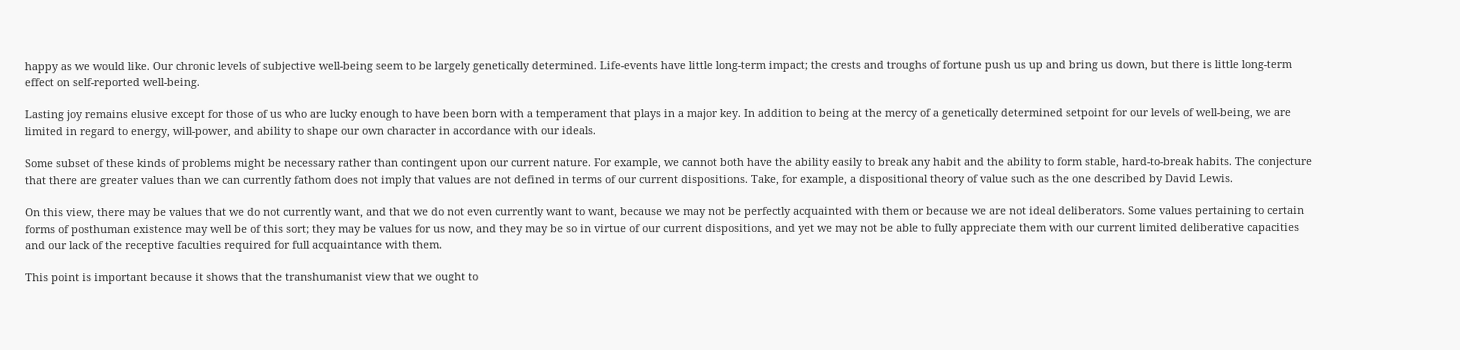happy as we would like. Our chronic levels of subjective well-being seem to be largely genetically determined. Life-events have little long-term impact; the crests and troughs of fortune push us up and bring us down, but there is little long-term effect on self-reported well-being.

Lasting joy remains elusive except for those of us who are lucky enough to have been born with a temperament that plays in a major key. In addition to being at the mercy of a genetically determined setpoint for our levels of well-being, we are limited in regard to energy, will-power, and ability to shape our own character in accordance with our ideals.

Some subset of these kinds of problems might be necessary rather than contingent upon our current nature. For example, we cannot both have the ability easily to break any habit and the ability to form stable, hard-to-break habits. The conjecture that there are greater values than we can currently fathom does not imply that values are not defined in terms of our current dispositions. Take, for example, a dispositional theory of value such as the one described by David Lewis.

On this view, there may be values that we do not currently want, and that we do not even currently want to want, because we may not be perfectly acquainted with them or because we are not ideal deliberators. Some values pertaining to certain forms of posthuman existence may well be of this sort; they may be values for us now, and they may be so in virtue of our current dispositions, and yet we may not be able to fully appreciate them with our current limited deliberative capacities and our lack of the receptive faculties required for full acquaintance with them.

This point is important because it shows that the transhumanist view that we ought to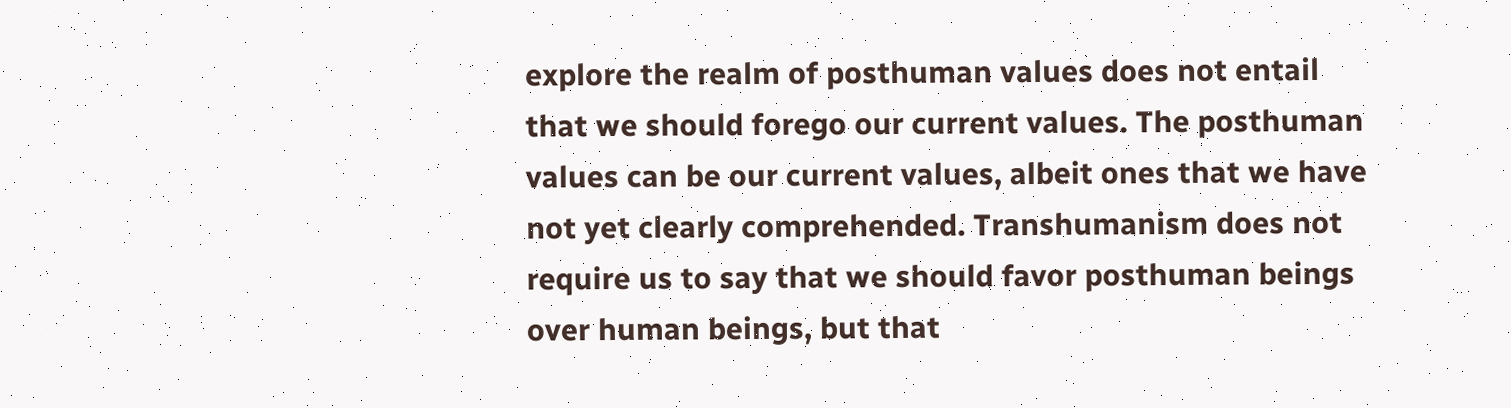explore the realm of posthuman values does not entail that we should forego our current values. The posthuman values can be our current values, albeit ones that we have not yet clearly comprehended. Transhumanism does not require us to say that we should favor posthuman beings over human beings, but that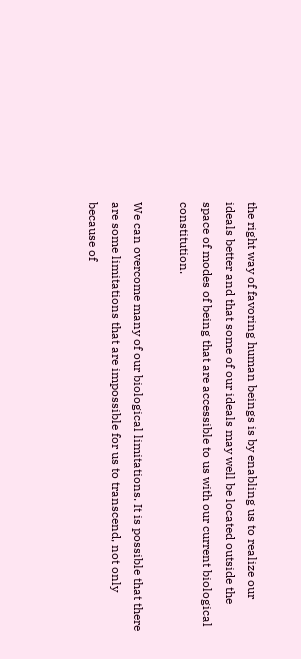the right way of favoring human beings is by enabling us to realize our ideals better and that some of our ideals may well be located outside the space of modes of being that are accessible to us with our current biological constitution.

We can overcome many of our biological limitations. It is possible that there are some limitations that are impossible for us to transcend, not only because of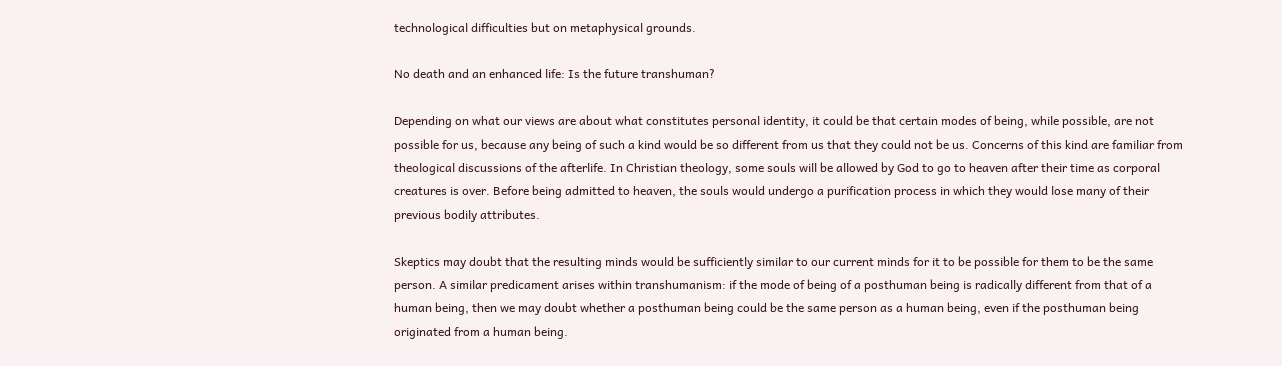technological difficulties but on metaphysical grounds.

No death and an enhanced life: Is the future transhuman?

Depending on what our views are about what constitutes personal identity, it could be that certain modes of being, while possible, are not possible for us, because any being of such a kind would be so different from us that they could not be us. Concerns of this kind are familiar from theological discussions of the afterlife. In Christian theology, some souls will be allowed by God to go to heaven after their time as corporal creatures is over. Before being admitted to heaven, the souls would undergo a purification process in which they would lose many of their previous bodily attributes.

Skeptics may doubt that the resulting minds would be sufficiently similar to our current minds for it to be possible for them to be the same person. A similar predicament arises within transhumanism: if the mode of being of a posthuman being is radically different from that of a human being, then we may doubt whether a posthuman being could be the same person as a human being, even if the posthuman being originated from a human being.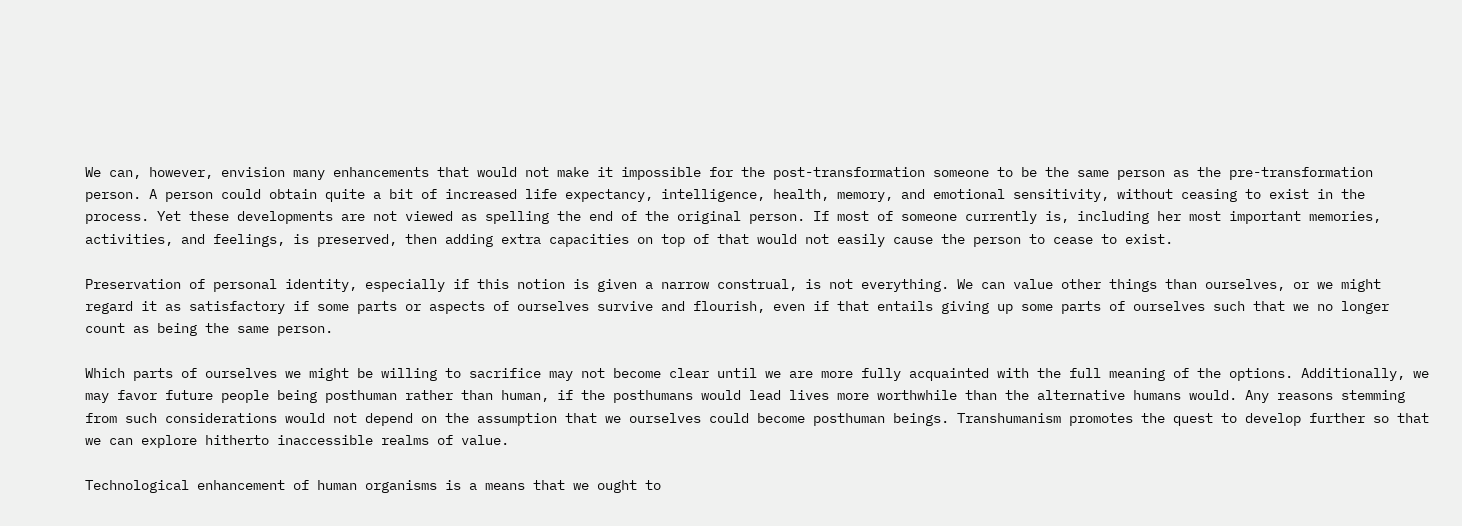We can, however, envision many enhancements that would not make it impossible for the post-transformation someone to be the same person as the pre-transformation person. A person could obtain quite a bit of increased life expectancy, intelligence, health, memory, and emotional sensitivity, without ceasing to exist in the process. Yet these developments are not viewed as spelling the end of the original person. If most of someone currently is, including her most important memories, activities, and feelings, is preserved, then adding extra capacities on top of that would not easily cause the person to cease to exist.

Preservation of personal identity, especially if this notion is given a narrow construal, is not everything. We can value other things than ourselves, or we might regard it as satisfactory if some parts or aspects of ourselves survive and flourish, even if that entails giving up some parts of ourselves such that we no longer count as being the same person.

Which parts of ourselves we might be willing to sacrifice may not become clear until we are more fully acquainted with the full meaning of the options. Additionally, we may favor future people being posthuman rather than human, if the posthumans would lead lives more worthwhile than the alternative humans would. Any reasons stemming from such considerations would not depend on the assumption that we ourselves could become posthuman beings. Transhumanism promotes the quest to develop further so that we can explore hitherto inaccessible realms of value.

Technological enhancement of human organisms is a means that we ought to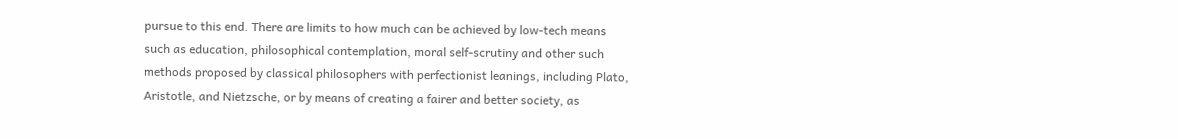pursue to this end. There are limits to how much can be achieved by low-tech means such as education, philosophical contemplation, moral self-scrutiny and other such methods proposed by classical philosophers with perfectionist leanings, including Plato, Aristotle, and Nietzsche, or by means of creating a fairer and better society, as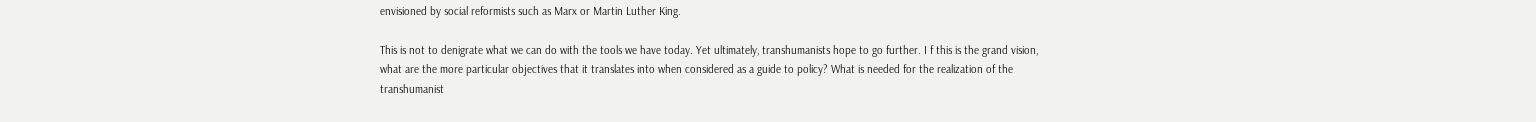envisioned by social reformists such as Marx or Martin Luther King.

This is not to denigrate what we can do with the tools we have today. Yet ultimately, transhumanists hope to go further. I f this is the grand vision, what are the more particular objectives that it translates into when considered as a guide to policy? What is needed for the realization of the transhumanist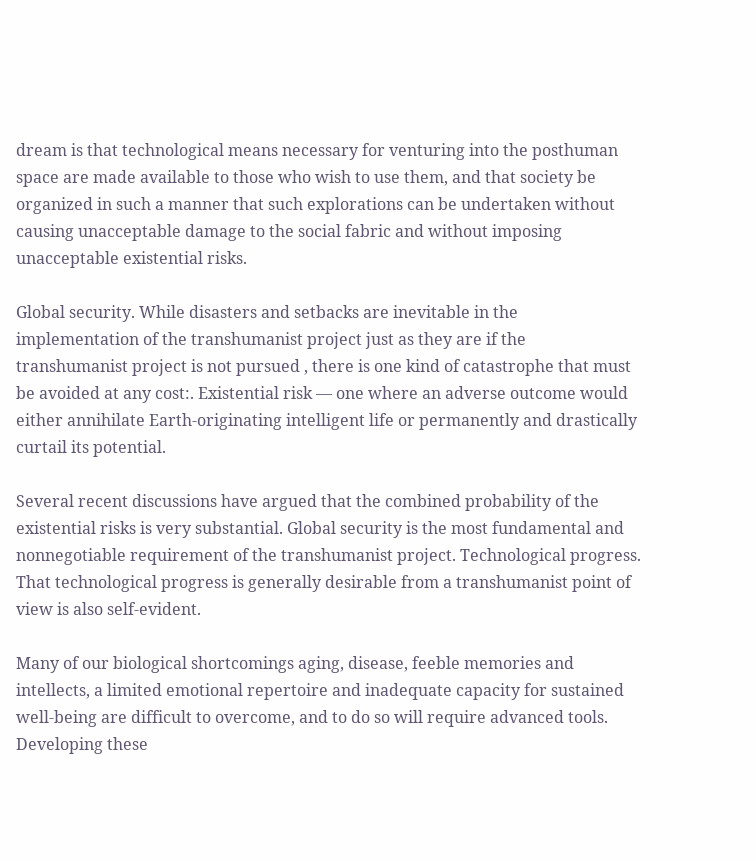dream is that technological means necessary for venturing into the posthuman space are made available to those who wish to use them, and that society be organized in such a manner that such explorations can be undertaken without causing unacceptable damage to the social fabric and without imposing unacceptable existential risks.

Global security. While disasters and setbacks are inevitable in the implementation of the transhumanist project just as they are if the transhumanist project is not pursued , there is one kind of catastrophe that must be avoided at any cost:. Existential risk — one where an adverse outcome would either annihilate Earth-originating intelligent life or permanently and drastically curtail its potential.

Several recent discussions have argued that the combined probability of the existential risks is very substantial. Global security is the most fundamental and nonnegotiable requirement of the transhumanist project. Technological progress. That technological progress is generally desirable from a transhumanist point of view is also self-evident.

Many of our biological shortcomings aging, disease, feeble memories and intellects, a limited emotional repertoire and inadequate capacity for sustained well-being are difficult to overcome, and to do so will require advanced tools. Developing these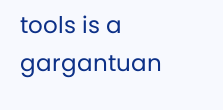tools is a gargantuan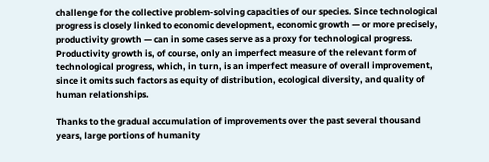challenge for the collective problem-solving capacities of our species. Since technological progress is closely linked to economic development, economic growth — or more precisely, productivity growth — can in some cases serve as a proxy for technological progress. Productivity growth is, of course, only an imperfect measure of the relevant form of technological progress, which, in turn, is an imperfect measure of overall improvement, since it omits such factors as equity of distribution, ecological diversity, and quality of human relationships.

Thanks to the gradual accumulation of improvements over the past several thousand years, large portions of humanity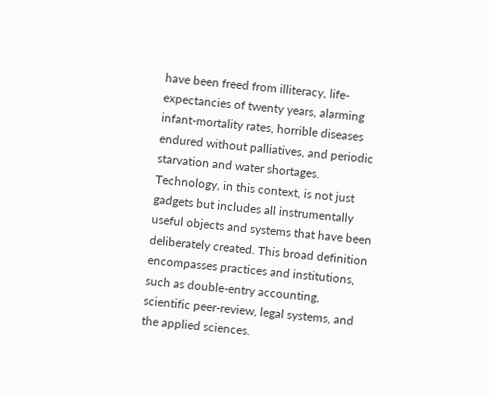have been freed from illiteracy, life-expectancies of twenty years, alarming infant-mortality rates, horrible diseases endured without palliatives, and periodic starvation and water shortages. Technology, in this context, is not just gadgets but includes all instrumentally useful objects and systems that have been deliberately created. This broad definition encompasses practices and institutions, such as double-entry accounting, scientific peer-review, legal systems, and the applied sciences.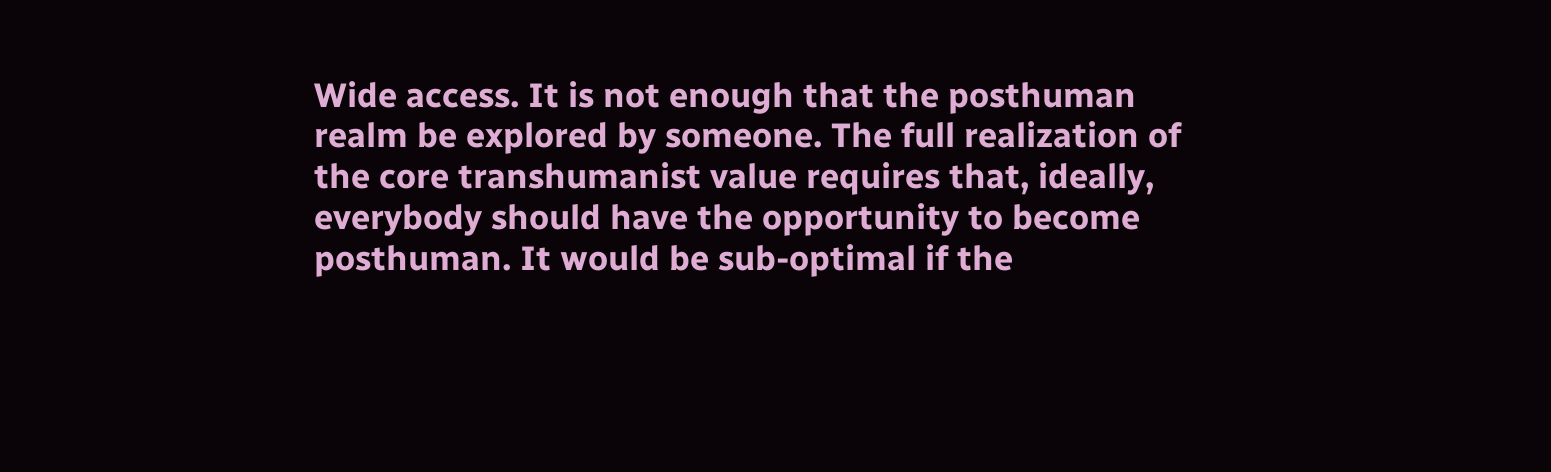Wide access. It is not enough that the posthuman realm be explored by someone. The full realization of the core transhumanist value requires that, ideally, everybody should have the opportunity to become posthuman. It would be sub-optimal if the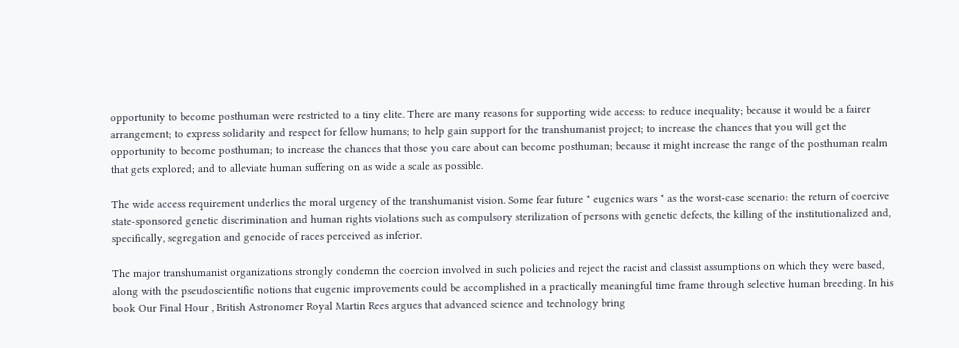opportunity to become posthuman were restricted to a tiny elite. There are many reasons for supporting wide access: to reduce inequality; because it would be a fairer arrangement; to express solidarity and respect for fellow humans; to help gain support for the transhumanist project; to increase the chances that you will get the opportunity to become posthuman; to increase the chances that those you care about can become posthuman; because it might increase the range of the posthuman realm that gets explored; and to alleviate human suffering on as wide a scale as possible.

The wide access requirement underlies the moral urgency of the transhumanist vision. Some fear future " eugenics wars " as the worst-case scenario: the return of coercive state-sponsored genetic discrimination and human rights violations such as compulsory sterilization of persons with genetic defects, the killing of the institutionalized and, specifically, segregation and genocide of races perceived as inferior.

The major transhumanist organizations strongly condemn the coercion involved in such policies and reject the racist and classist assumptions on which they were based, along with the pseudoscientific notions that eugenic improvements could be accomplished in a practically meaningful time frame through selective human breeding. In his book Our Final Hour , British Astronomer Royal Martin Rees argues that advanced science and technology bring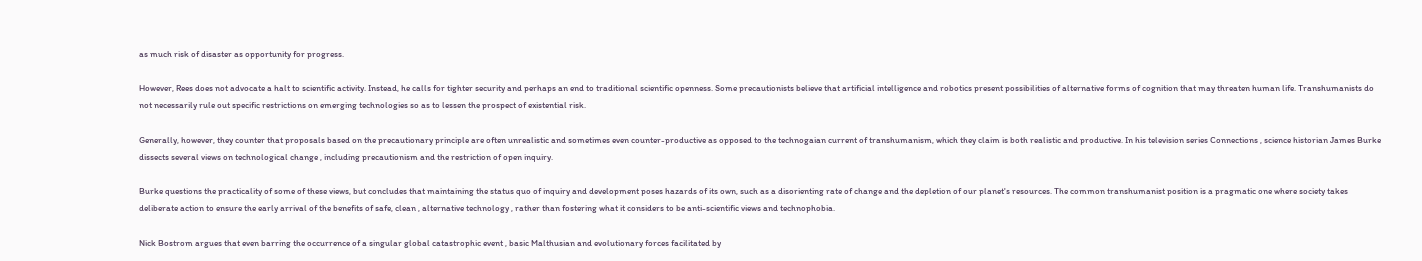as much risk of disaster as opportunity for progress.

However, Rees does not advocate a halt to scientific activity. Instead, he calls for tighter security and perhaps an end to traditional scientific openness. Some precautionists believe that artificial intelligence and robotics present possibilities of alternative forms of cognition that may threaten human life. Transhumanists do not necessarily rule out specific restrictions on emerging technologies so as to lessen the prospect of existential risk.

Generally, however, they counter that proposals based on the precautionary principle are often unrealistic and sometimes even counter-productive as opposed to the technogaian current of transhumanism, which they claim is both realistic and productive. In his television series Connections , science historian James Burke dissects several views on technological change , including precautionism and the restriction of open inquiry.

Burke questions the practicality of some of these views, but concludes that maintaining the status quo of inquiry and development poses hazards of its own, such as a disorienting rate of change and the depletion of our planet's resources. The common transhumanist position is a pragmatic one where society takes deliberate action to ensure the early arrival of the benefits of safe, clean , alternative technology , rather than fostering what it considers to be anti-scientific views and technophobia.

Nick Bostrom argues that even barring the occurrence of a singular global catastrophic event , basic Malthusian and evolutionary forces facilitated by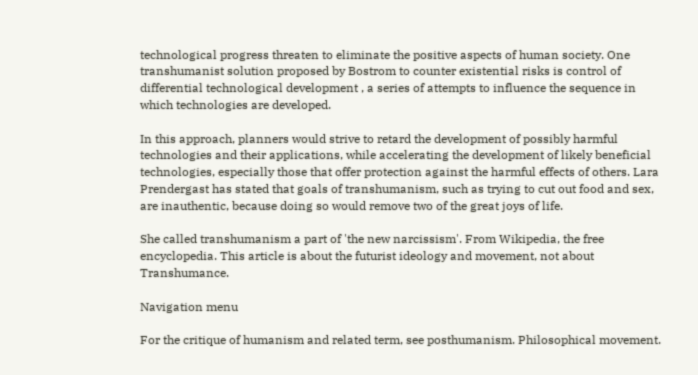technological progress threaten to eliminate the positive aspects of human society. One transhumanist solution proposed by Bostrom to counter existential risks is control of differential technological development , a series of attempts to influence the sequence in which technologies are developed.

In this approach, planners would strive to retard the development of possibly harmful technologies and their applications, while accelerating the development of likely beneficial technologies, especially those that offer protection against the harmful effects of others. Lara Prendergast has stated that goals of transhumanism, such as trying to cut out food and sex, are inauthentic, because doing so would remove two of the great joys of life.

She called transhumanism a part of 'the new narcissism'. From Wikipedia, the free encyclopedia. This article is about the futurist ideology and movement, not about Transhumance.

Navigation menu

For the critique of humanism and related term, see posthumanism. Philosophical movement.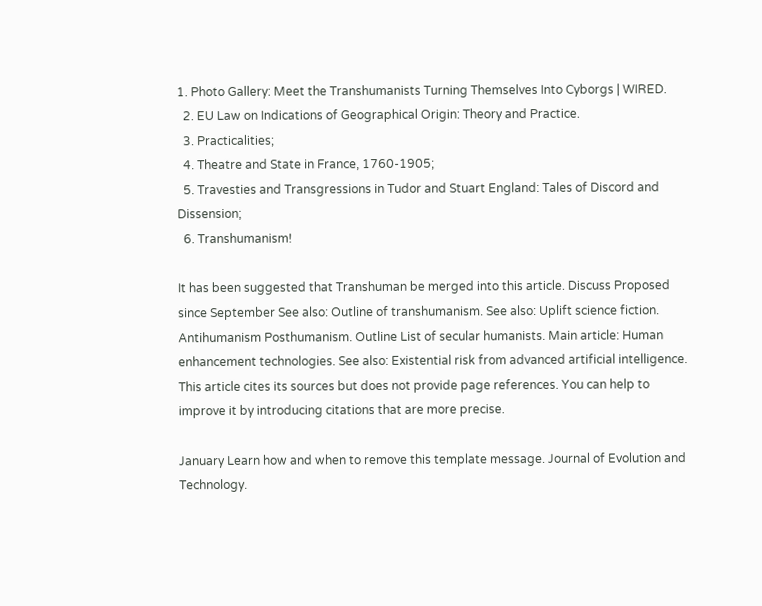1. Photo Gallery: Meet the Transhumanists Turning Themselves Into Cyborgs | WIRED.
  2. EU Law on Indications of Geographical Origin: Theory and Practice.
  3. Practicalities;
  4. Theatre and State in France, 1760-1905;
  5. Travesties and Transgressions in Tudor and Stuart England: Tales of Discord and Dissension;
  6. Transhumanism!

It has been suggested that Transhuman be merged into this article. Discuss Proposed since September See also: Outline of transhumanism. See also: Uplift science fiction. Antihumanism Posthumanism. Outline List of secular humanists. Main article: Human enhancement technologies. See also: Existential risk from advanced artificial intelligence. This article cites its sources but does not provide page references. You can help to improve it by introducing citations that are more precise.

January Learn how and when to remove this template message. Journal of Evolution and Technology.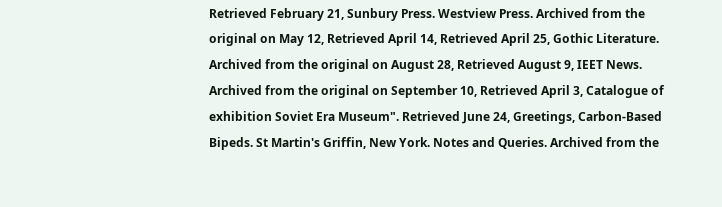Retrieved February 21, Sunbury Press. Westview Press. Archived from the original on May 12, Retrieved April 14, Retrieved April 25, Gothic Literature. Archived from the original on August 28, Retrieved August 9, IEET News. Archived from the original on September 10, Retrieved April 3, Catalogue of exhibition Soviet Era Museum". Retrieved June 24, Greetings, Carbon-Based Bipeds. St Martin's Griffin, New York. Notes and Queries. Archived from the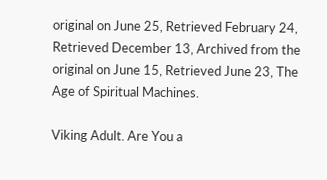original on June 25, Retrieved February 24, Retrieved December 13, Archived from the original on June 15, Retrieved June 23, The Age of Spiritual Machines.

Viking Adult. Are You a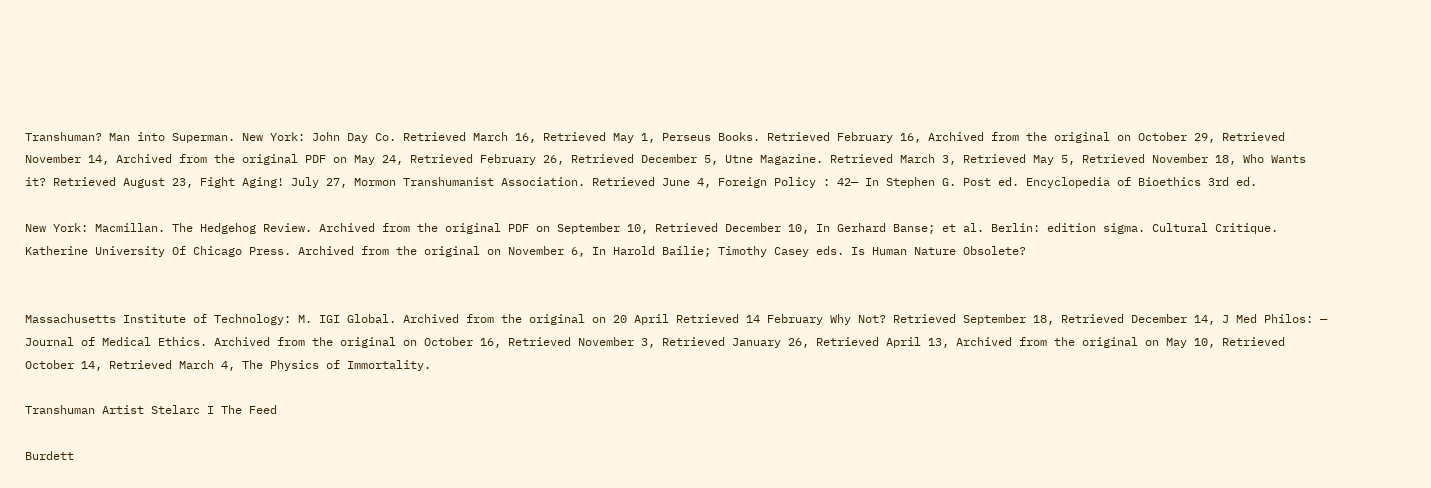Transhuman? Man into Superman. New York: John Day Co. Retrieved March 16, Retrieved May 1, Perseus Books. Retrieved February 16, Archived from the original on October 29, Retrieved November 14, Archived from the original PDF on May 24, Retrieved February 26, Retrieved December 5, Utne Magazine. Retrieved March 3, Retrieved May 5, Retrieved November 18, Who Wants it? Retrieved August 23, Fight Aging! July 27, Mormon Transhumanist Association. Retrieved June 4, Foreign Policy : 42— In Stephen G. Post ed. Encyclopedia of Bioethics 3rd ed.

New York: Macmillan. The Hedgehog Review. Archived from the original PDF on September 10, Retrieved December 10, In Gerhard Banse; et al. Berlin: edition sigma. Cultural Critique. Katherine University Of Chicago Press. Archived from the original on November 6, In Harold Bailie; Timothy Casey eds. Is Human Nature Obsolete?


Massachusetts Institute of Technology: M. IGI Global. Archived from the original on 20 April Retrieved 14 February Why Not? Retrieved September 18, Retrieved December 14, J Med Philos: — Journal of Medical Ethics. Archived from the original on October 16, Retrieved November 3, Retrieved January 26, Retrieved April 13, Archived from the original on May 10, Retrieved October 14, Retrieved March 4, The Physics of Immortality.

Transhuman Artist Stelarc I The Feed

Burdett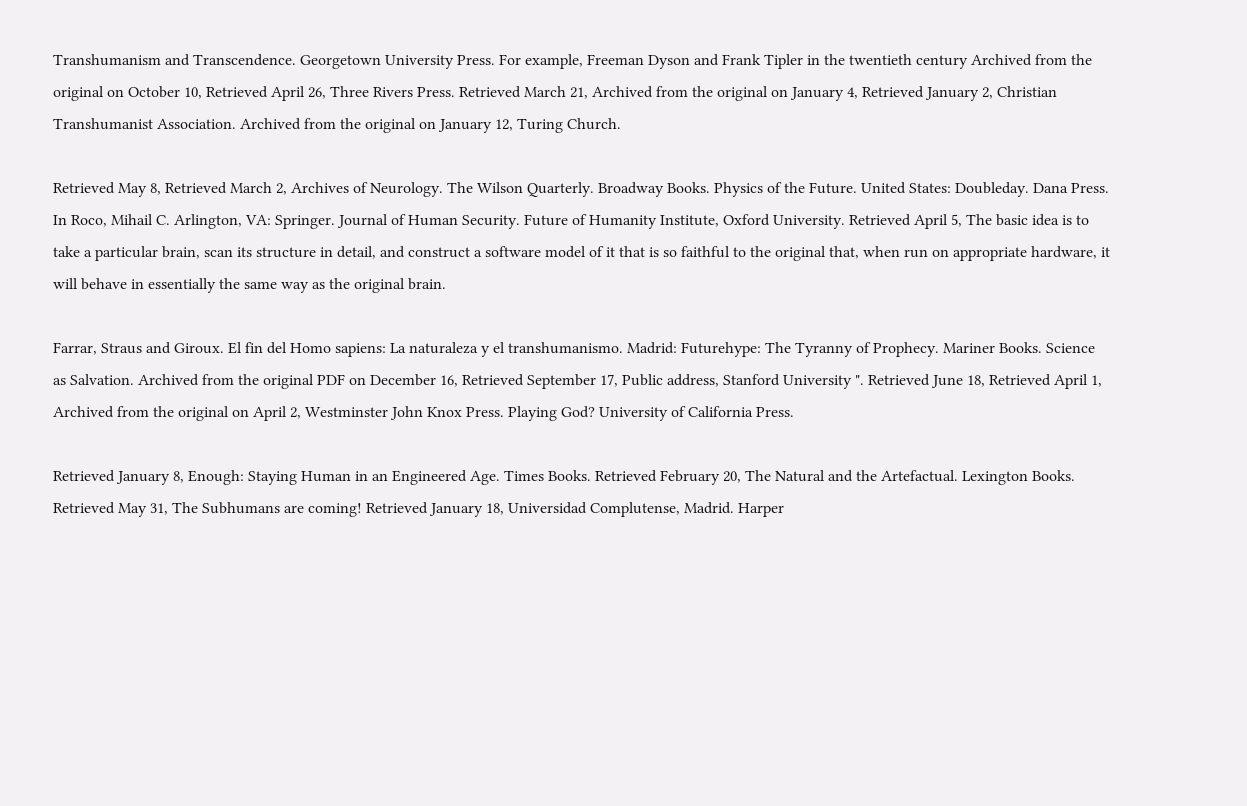Transhumanism and Transcendence. Georgetown University Press. For example, Freeman Dyson and Frank Tipler in the twentieth century Archived from the original on October 10, Retrieved April 26, Three Rivers Press. Retrieved March 21, Archived from the original on January 4, Retrieved January 2, Christian Transhumanist Association. Archived from the original on January 12, Turing Church.

Retrieved May 8, Retrieved March 2, Archives of Neurology. The Wilson Quarterly. Broadway Books. Physics of the Future. United States: Doubleday. Dana Press. In Roco, Mihail C. Arlington, VA: Springer. Journal of Human Security. Future of Humanity Institute, Oxford University. Retrieved April 5, The basic idea is to take a particular brain, scan its structure in detail, and construct a software model of it that is so faithful to the original that, when run on appropriate hardware, it will behave in essentially the same way as the original brain.

Farrar, Straus and Giroux. El fin del Homo sapiens: La naturaleza y el transhumanismo. Madrid: Futurehype: The Tyranny of Prophecy. Mariner Books. Science as Salvation. Archived from the original PDF on December 16, Retrieved September 17, Public address, Stanford University ". Retrieved June 18, Retrieved April 1, Archived from the original on April 2, Westminster John Knox Press. Playing God? University of California Press.

Retrieved January 8, Enough: Staying Human in an Engineered Age. Times Books. Retrieved February 20, The Natural and the Artefactual. Lexington Books. Retrieved May 31, The Subhumans are coming! Retrieved January 18, Universidad Complutense, Madrid. Harper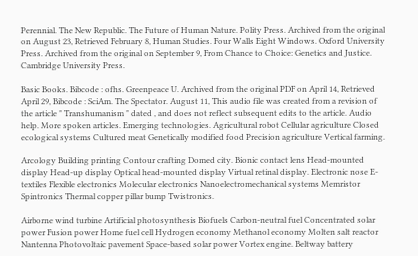Perennial. The New Republic. The Future of Human Nature. Polity Press. Archived from the original on August 23, Retrieved February 8, Human Studies. Four Walls Eight Windows. Oxford University Press. Archived from the original on September 9, From Chance to Choice: Genetics and Justice. Cambridge University Press.

Basic Books. Bibcode : ofhs. Greenpeace U. Archived from the original PDF on April 14, Retrieved April 29, Bibcode : SciAm. The Spectator. August 11, This audio file was created from a revision of the article " Transhumanism " dated , and does not reflect subsequent edits to the article. Audio help. More spoken articles. Emerging technologies. Agricultural robot Cellular agriculture Closed ecological systems Cultured meat Genetically modified food Precision agriculture Vertical farming.

Arcology Building printing Contour crafting Domed city. Bionic contact lens Head-mounted display Head-up display Optical head-mounted display Virtual retinal display. Electronic nose E-textiles Flexible electronics Molecular electronics Nanoelectromechanical systems Memristor Spintronics Thermal copper pillar bump Twistronics.

Airborne wind turbine Artificial photosynthesis Biofuels Carbon-neutral fuel Concentrated solar power Fusion power Home fuel cell Hydrogen economy Methanol economy Molten salt reactor Nantenna Photovoltaic pavement Space-based solar power Vortex engine. Beltway battery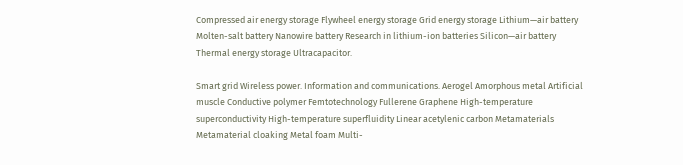Compressed air energy storage Flywheel energy storage Grid energy storage Lithium—air battery Molten-salt battery Nanowire battery Research in lithium-ion batteries Silicon—air battery Thermal energy storage Ultracapacitor.

Smart grid Wireless power. Information and communications. Aerogel Amorphous metal Artificial muscle Conductive polymer Femtotechnology Fullerene Graphene High-temperature superconductivity High-temperature superfluidity Linear acetylenic carbon Metamaterials Metamaterial cloaking Metal foam Multi-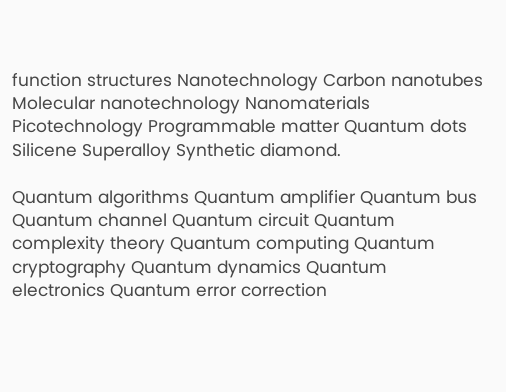function structures Nanotechnology Carbon nanotubes Molecular nanotechnology Nanomaterials Picotechnology Programmable matter Quantum dots Silicene Superalloy Synthetic diamond.

Quantum algorithms Quantum amplifier Quantum bus Quantum channel Quantum circuit Quantum complexity theory Quantum computing Quantum cryptography Quantum dynamics Quantum electronics Quantum error correction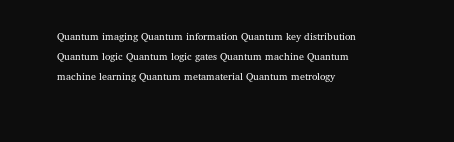Quantum imaging Quantum information Quantum key distribution Quantum logic Quantum logic gates Quantum machine Quantum machine learning Quantum metamaterial Quantum metrology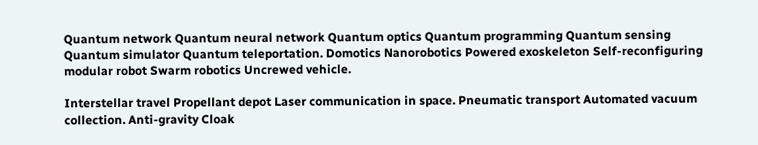Quantum network Quantum neural network Quantum optics Quantum programming Quantum sensing Quantum simulator Quantum teleportation. Domotics Nanorobotics Powered exoskeleton Self-reconfiguring modular robot Swarm robotics Uncrewed vehicle.

Interstellar travel Propellant depot Laser communication in space. Pneumatic transport Automated vacuum collection. Anti-gravity Cloak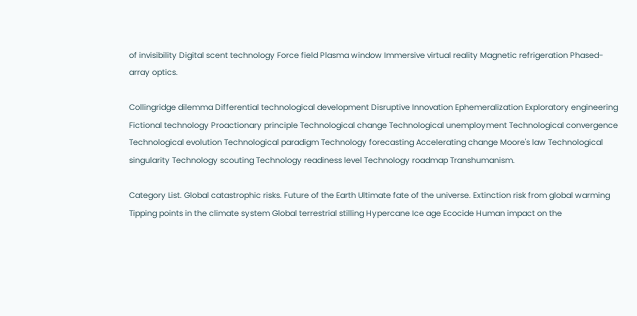of invisibility Digital scent technology Force field Plasma window Immersive virtual reality Magnetic refrigeration Phased-array optics.

Collingridge dilemma Differential technological development Disruptive Innovation Ephemeralization Exploratory engineering Fictional technology Proactionary principle Technological change Technological unemployment Technological convergence Technological evolution Technological paradigm Technology forecasting Accelerating change Moore's law Technological singularity Technology scouting Technology readiness level Technology roadmap Transhumanism.

Category List. Global catastrophic risks. Future of the Earth Ultimate fate of the universe. Extinction risk from global warming Tipping points in the climate system Global terrestrial stilling Hypercane Ice age Ecocide Human impact on the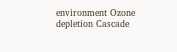environment Ozone depletion Cascade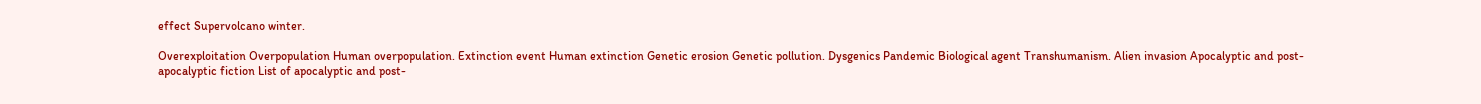effect Supervolcano winter.

Overexploitation Overpopulation Human overpopulation. Extinction event Human extinction Genetic erosion Genetic pollution. Dysgenics Pandemic Biological agent Transhumanism. Alien invasion Apocalyptic and post-apocalyptic fiction List of apocalyptic and post-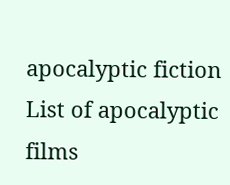apocalyptic fiction List of apocalyptic films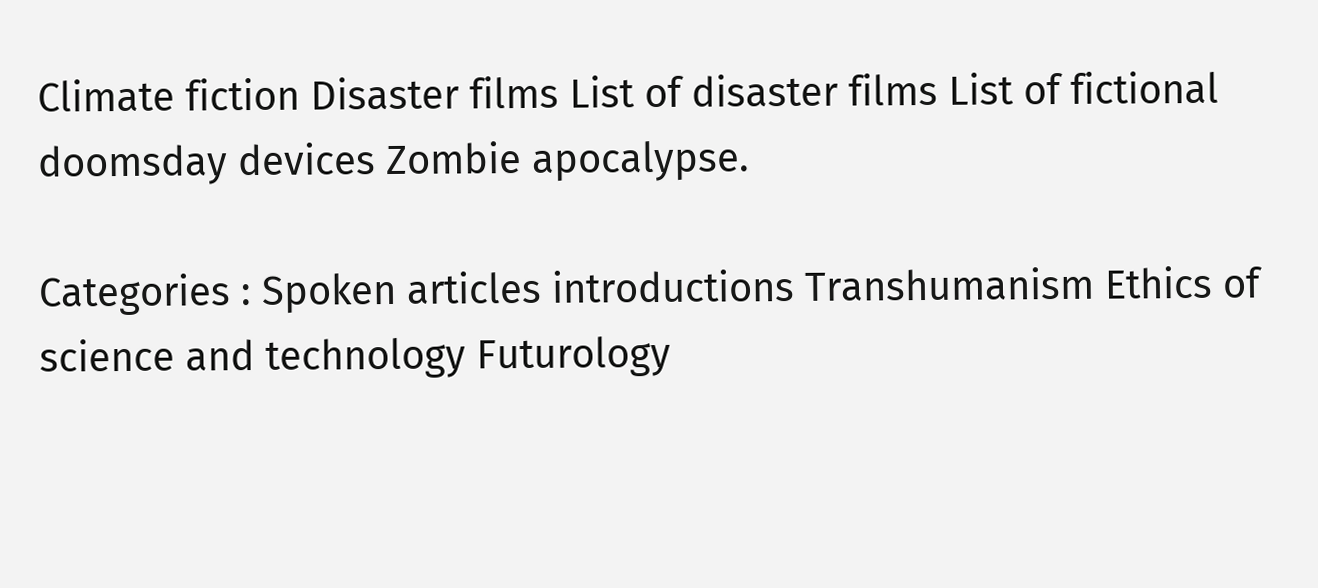Climate fiction Disaster films List of disaster films List of fictional doomsday devices Zombie apocalypse.

Categories : Spoken articles introductions Transhumanism Ethics of science and technology Futurology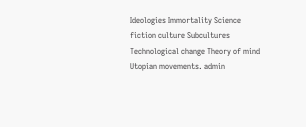Ideologies Immortality Science fiction culture Subcultures Technological change Theory of mind Utopian movements. admin